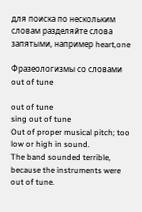для поиска по нескольким словам разделяйте слова запятыми, например heart,one

Фразеологизмы со словами out of tune

out of tune
sing out of tune
Out of proper musical pitch; too low or high in sound.
The band sounded terrible, because the instruments were out of tune.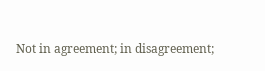Not in agreement; in disagreement;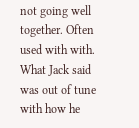not going well together. Often used with with.
What Jack said was out of tune with how he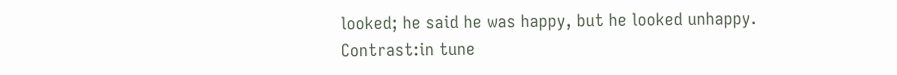looked; he said he was happy, but he looked unhappy.
Contrast:in tune